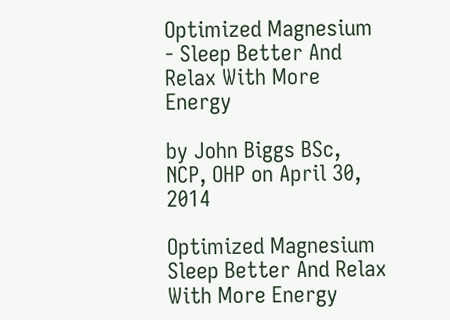Optimized Magnesium - Sleep Better And Relax With More Energy

by John Biggs BSc, NCP, OHP on April 30, 2014

Optimized Magnesium Sleep Better And Relax With More Energy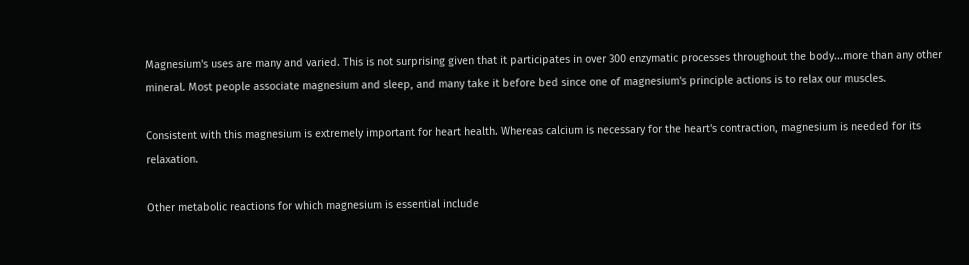Magnesium's uses are many and varied. This is not surprising given that it participates in over 300 enzymatic processes throughout the body...more than any other mineral. Most people associate magnesium and sleep, and many take it before bed since one of magnesium's principle actions is to relax our muscles.

Consistent with this magnesium is extremely important for heart health. Whereas calcium is necessary for the heart's contraction, magnesium is needed for its relaxation.

Other metabolic reactions for which magnesium is essential include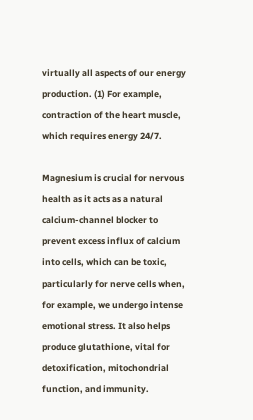virtually all aspects of our energy production. (1) For example, contraction of the heart muscle, which requires energy 24/7.

Magnesium is crucial for nervous health as it acts as a natural calcium-channel blocker to prevent excess influx of calcium into cells, which can be toxic, particularly for nerve cells when, for example, we undergo intense emotional stress. It also helps produce glutathione, vital for detoxification, mitochondrial function, and immunity.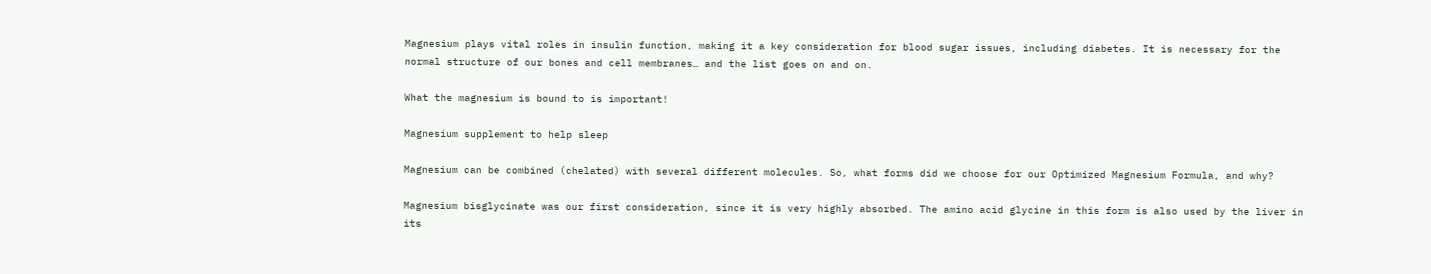Magnesium plays vital roles in insulin function, making it a key consideration for blood sugar issues, including diabetes. It is necessary for the normal structure of our bones and cell membranes… and the list goes on and on.

What the magnesium is bound to is important!

Magnesium supplement to help sleep

Magnesium can be combined (chelated) with several different molecules. So, what forms did we choose for our Optimized Magnesium Formula, and why?

Magnesium bisglycinate was our first consideration, since it is very highly absorbed. The amino acid glycine in this form is also used by the liver in its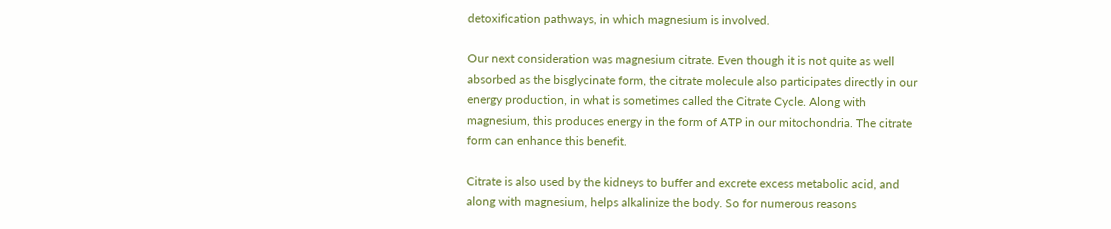detoxification pathways, in which magnesium is involved.

Our next consideration was magnesium citrate. Even though it is not quite as well absorbed as the bisglycinate form, the citrate molecule also participates directly in our energy production, in what is sometimes called the Citrate Cycle. Along with magnesium, this produces energy in the form of ATP in our mitochondria. The citrate form can enhance this benefit.

Citrate is also used by the kidneys to buffer and excrete excess metabolic acid, and along with magnesium, helps alkalinize the body. So for numerous reasons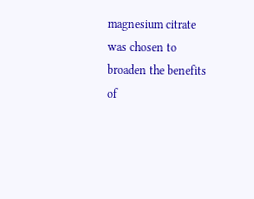magnesium citrate was chosen to broaden the benefits of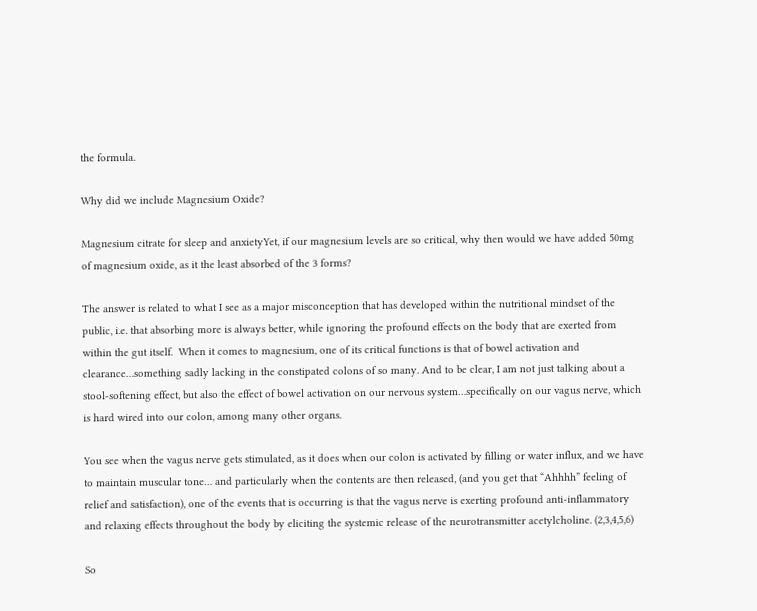the formula.

Why did we include Magnesium Oxide?

Magnesium citrate for sleep and anxietyYet, if our magnesium levels are so critical, why then would we have added 50mg of magnesium oxide, as it the least absorbed of the 3 forms?

The answer is related to what I see as a major misconception that has developed within the nutritional mindset of the public, i.e. that absorbing more is always better, while ignoring the profound effects on the body that are exerted from within the gut itself.  When it comes to magnesium, one of its critical functions is that of bowel activation and clearance…something sadly lacking in the constipated colons of so many. And to be clear, I am not just talking about a stool-softening effect, but also the effect of bowel activation on our nervous system…specifically on our vagus nerve, which is hard wired into our colon, among many other organs.

You see when the vagus nerve gets stimulated, as it does when our colon is activated by filling or water influx, and we have to maintain muscular tone… and particularly when the contents are then released, (and you get that “Ahhhh” feeling of relief and satisfaction), one of the events that is occurring is that the vagus nerve is exerting profound anti-inflammatory and relaxing effects throughout the body by eliciting the systemic release of the neurotransmitter acetylcholine. (2,3,4,5,6)

So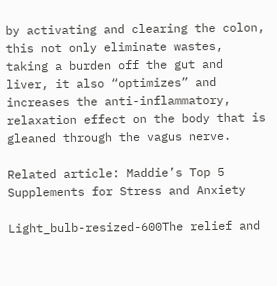by activating and clearing the colon, this not only eliminate wastes, taking a burden off the gut and liver, it also “optimizes” and increases the anti-inflammatory, relaxation effect on the body that is gleaned through the vagus nerve.

Related article: Maddie’s Top 5 Supplements for Stress and Anxiety

Light_bulb-resized-600The relief and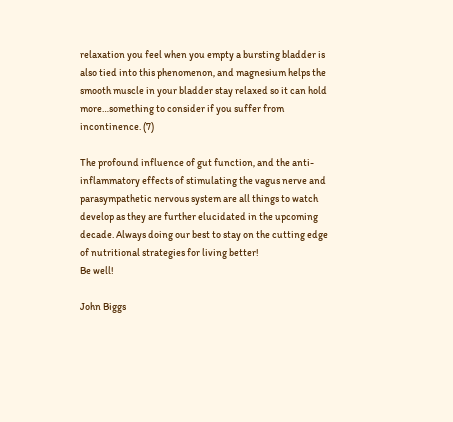relaxation you feel when you empty a bursting bladder is also tied into this phenomenon, and magnesium helps the smooth muscle in your bladder stay relaxed so it can hold more…something to consider if you suffer from incontinence. (7)

The profound influence of gut function, and the anti-inflammatory effects of stimulating the vagus nerve and parasympathetic nervous system are all things to watch develop as they are further elucidated in the upcoming decade. Always doing our best to stay on the cutting edge of nutritional strategies for living better!
Be well!

John Biggs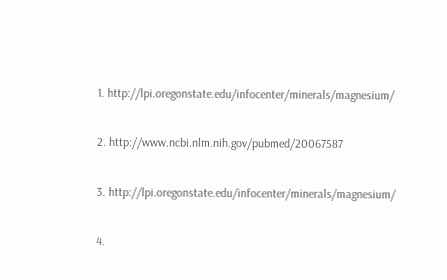1. http://lpi.oregonstate.edu/infocenter/minerals/magnesium/

2. http://www.ncbi.nlm.nih.gov/pubmed/20067587

3. http://lpi.oregonstate.edu/infocenter/minerals/magnesium/

4.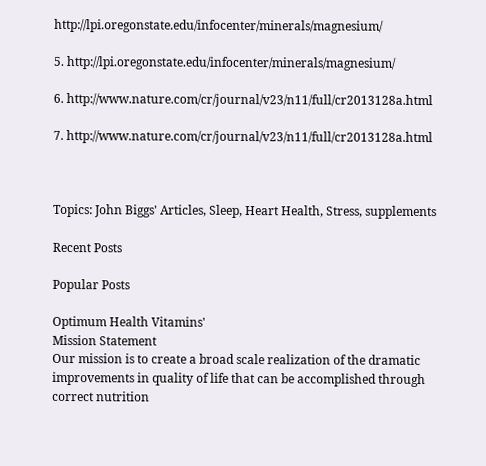http://lpi.oregonstate.edu/infocenter/minerals/magnesium/

5. http://lpi.oregonstate.edu/infocenter/minerals/magnesium/

6. http://www.nature.com/cr/journal/v23/n11/full/cr2013128a.html

7. http://www.nature.com/cr/journal/v23/n11/full/cr2013128a.html



Topics: John Biggs' Articles, Sleep, Heart Health, Stress, supplements

Recent Posts

Popular Posts

Optimum Health Vitamins'
Mission Statement
Our mission is to create a broad scale realization of the dramatic improvements in quality of life that can be accomplished through correct nutrition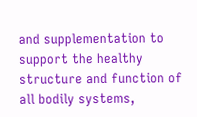and supplementation to support the healthy structure and function of all bodily systems,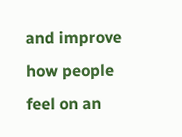and improve how people feel on an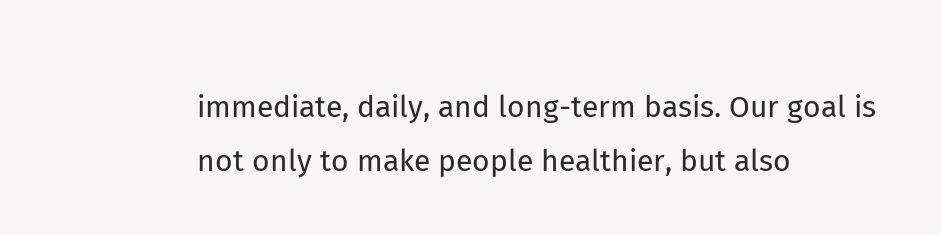immediate, daily, and long-term basis. Our goal is not only to make people healthier, but also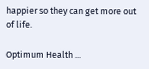happier so they can get more out of life.

Optimum Health ...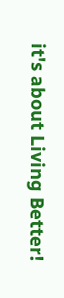it's about Living Better!